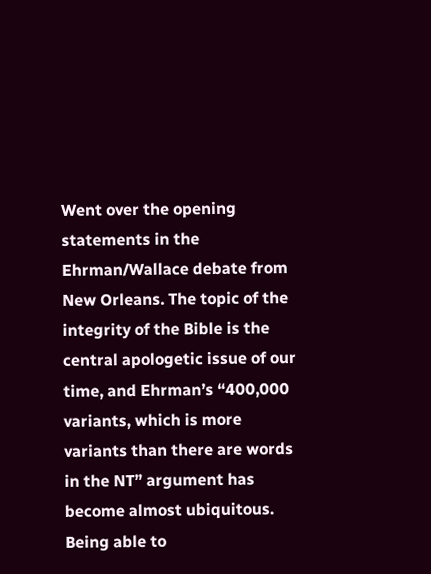Went over the opening statements in the Ehrman/Wallace debate from New Orleans. The topic of the integrity of the Bible is the central apologetic issue of our time, and Ehrman’s “400,000 variants, which is more variants than there are words in the NT” argument has become almost ubiquitous. Being able to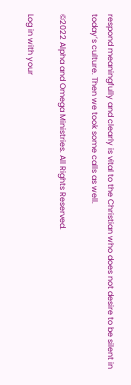respond meaningfully and clearly is vital to the Christian who does not desire to be silent in today’s culture. Then we took some calls as well.

©2022 Alpha and Omega Ministries. All Rights Reserved.

Log in with your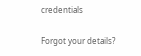credentials

Forgot your details?